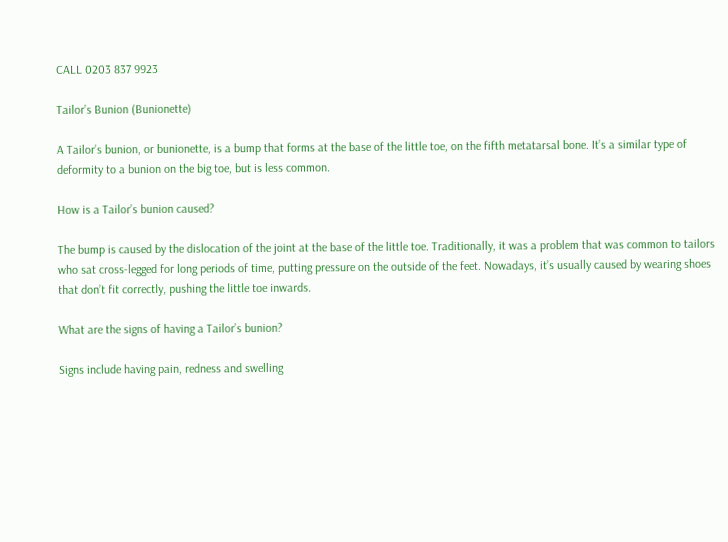CALL 0203 837 9923

Tailor’s Bunion (Bunionette)

A Tailor’s bunion, or bunionette, is a bump that forms at the base of the little toe, on the fifth metatarsal bone. It’s a similar type of deformity to a bunion on the big toe, but is less common.

How is a Tailor’s bunion caused?

The bump is caused by the dislocation of the joint at the base of the little toe. Traditionally, it was a problem that was common to tailors who sat cross-legged for long periods of time, putting pressure on the outside of the feet. Nowadays, it’s usually caused by wearing shoes that don’t fit correctly, pushing the little toe inwards.

What are the signs of having a Tailor’s bunion?

Signs include having pain, redness and swelling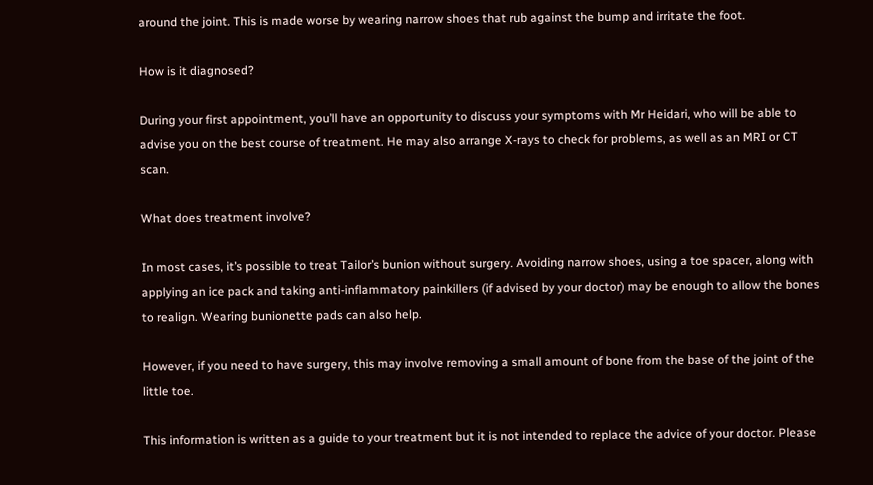around the joint. This is made worse by wearing narrow shoes that rub against the bump and irritate the foot.

How is it diagnosed?

During your first appointment, you’ll have an opportunity to discuss your symptoms with Mr Heidari, who will be able to advise you on the best course of treatment. He may also arrange X-rays to check for problems, as well as an MRI or CT scan.

What does treatment involve?

In most cases, it’s possible to treat Tailor’s bunion without surgery. Avoiding narrow shoes, using a toe spacer, along with applying an ice pack and taking anti-inflammatory painkillers (if advised by your doctor) may be enough to allow the bones to realign. Wearing bunionette pads can also help.

However, if you need to have surgery, this may involve removing a small amount of bone from the base of the joint of the little toe.

This information is written as a guide to your treatment but it is not intended to replace the advice of your doctor. Please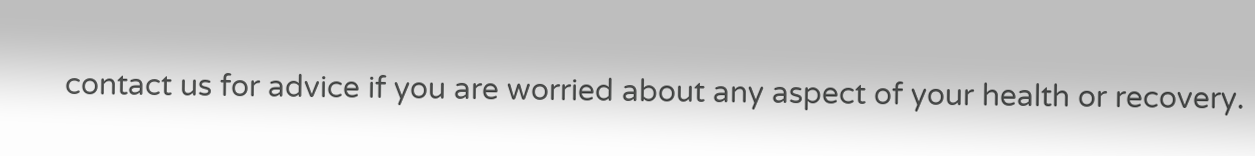contact us for advice if you are worried about any aspect of your health or recovery.